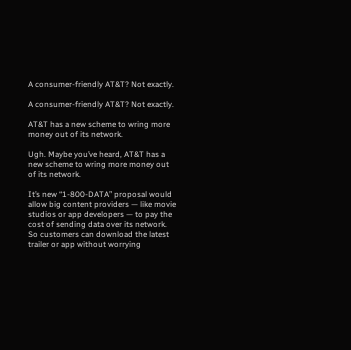A consumer-friendly AT&T? Not exactly.

A consumer-friendly AT&T? Not exactly.

AT&T has a new scheme to wring more money out of its network.

Ugh. Maybe you’ve heard, AT&T has a new scheme to wring more money out of its network.

It’s new “1-800-DATA” proposal would allow big content providers — like movie studios or app developers — to pay the cost of sending data over its network. So customers can download the latest trailer or app without worrying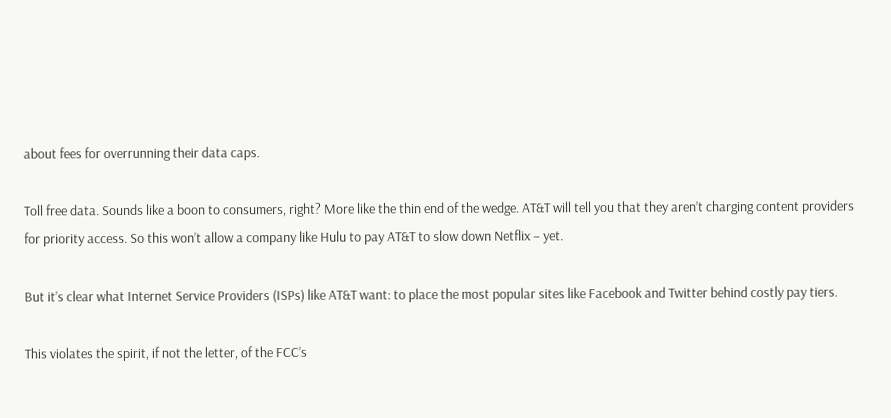about fees for overrunning their data caps.

Toll free data. Sounds like a boon to consumers, right? More like the thin end of the wedge. AT&T will tell you that they aren’t charging content providers for priority access. So this won’t allow a company like Hulu to pay AT&T to slow down Netflix – yet.

But it’s clear what Internet Service Providers (ISPs) like AT&T want: to place the most popular sites like Facebook and Twitter behind costly pay tiers.

This violates the spirit, if not the letter, of the FCC’s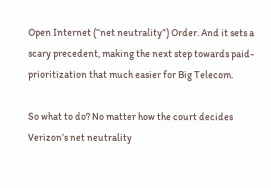Open Internet (“net neutrality”) Order. And it sets a scary precedent, making the next step towards paid-prioritization that much easier for Big Telecom.

So what to do? No matter how the court decides Verizon’s net neutrality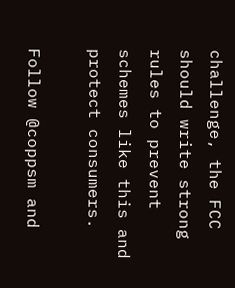challenge, the FCC should write strong rules to prevent schemes like this and protect consumers.

Follow @coppsm and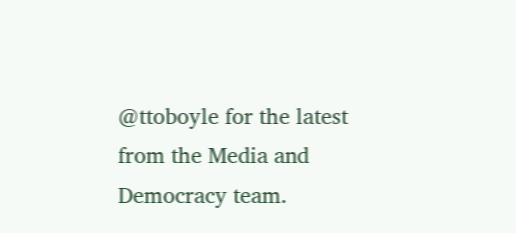@ttoboyle for the latest from the Media and Democracy team.